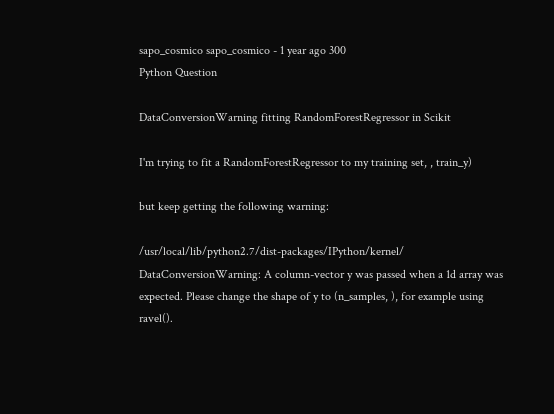sapo_cosmico sapo_cosmico - 1 year ago 300
Python Question

DataConversionWarning fitting RandomForestRegressor in Scikit

I'm trying to fit a RandomForestRegressor to my training set, , train_y)

but keep getting the following warning:

/usr/local/lib/python2.7/dist-packages/IPython/kernel/ DataConversionWarning: A column-vector y was passed when a 1d array was expected. Please change the shape of y to (n_samples, ), for example using ravel().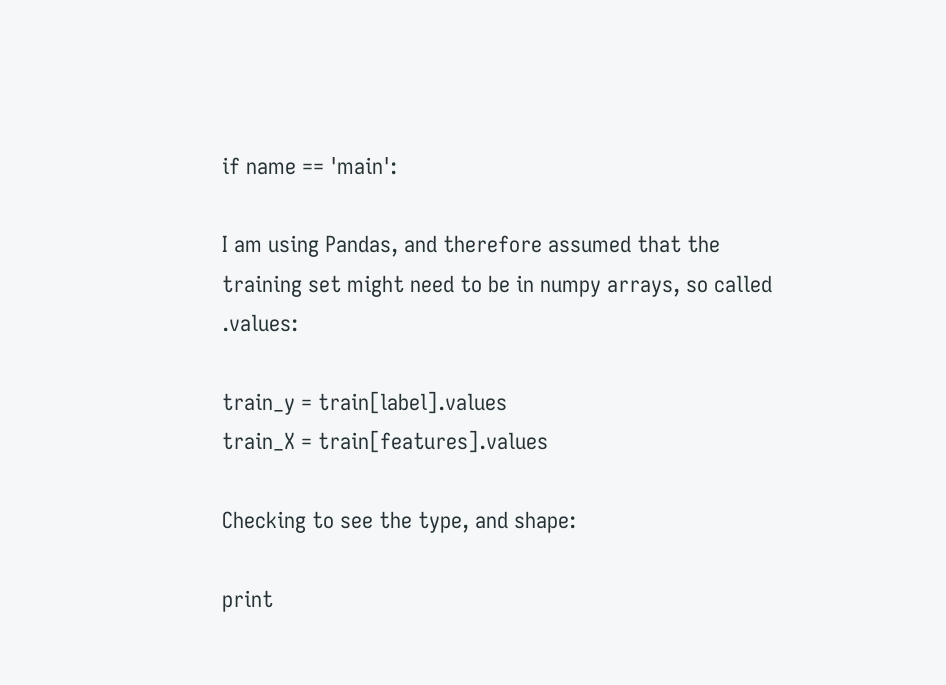if name == 'main':

I am using Pandas, and therefore assumed that the training set might need to be in numpy arrays, so called .values:

train_y = train[label].values
train_X = train[features].values

Checking to see the type, and shape:

print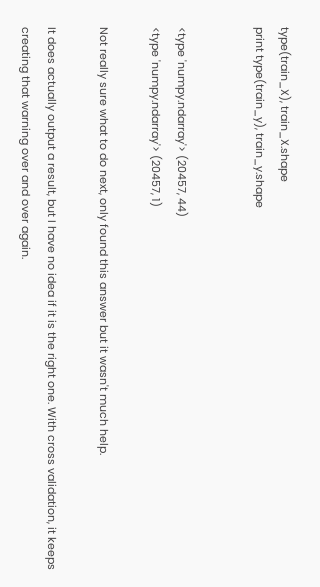type(train_X), train_X.shape
print type(train_y), train_y.shape


<type 'numpy.ndarray'> (20457, 44)
<type 'numpy.ndarray'> (20457, 1)

Not really sure what to do next, only found this answer but it wasn't much help.

It does actually output a result, but I have no idea if it is the right one. With cross validation, it keeps creating that warning over and over again.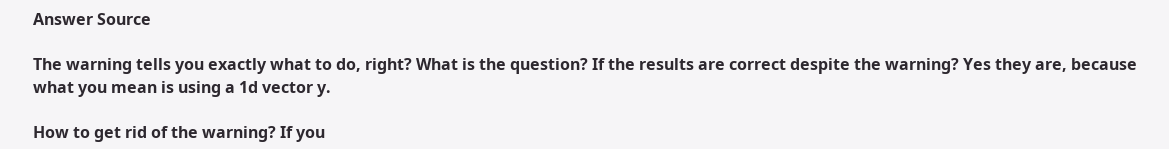Answer Source

The warning tells you exactly what to do, right? What is the question? If the results are correct despite the warning? Yes they are, because what you mean is using a 1d vector y.

How to get rid of the warning? If you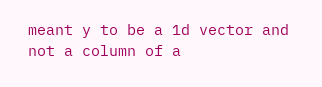meant y to be a 1d vector and not a column of a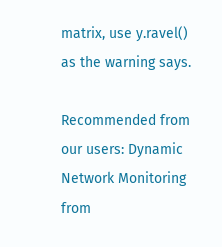matrix, use y.ravel() as the warning says.

Recommended from our users: Dynamic Network Monitoring from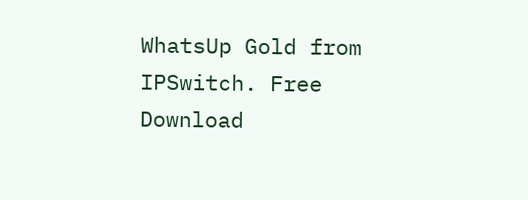WhatsUp Gold from IPSwitch. Free Download